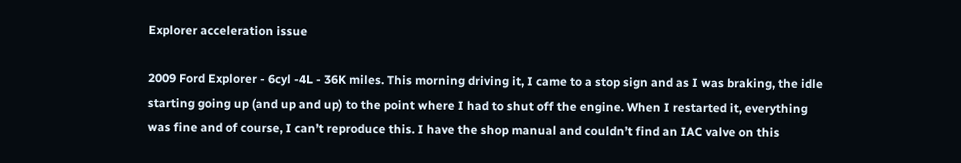Explorer acceleration issue

2009 Ford Explorer - 6cyl -4L - 36K miles. This morning driving it, I came to a stop sign and as I was braking, the idle starting going up (and up and up) to the point where I had to shut off the engine. When I restarted it, everything was fine and of course, I can’t reproduce this. I have the shop manual and couldn’t find an IAC valve on this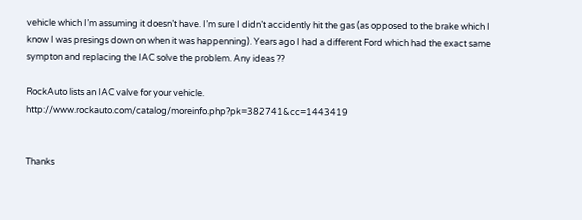vehicle which I’m assuming it doesn’t have. I’m sure I didn’t accidently hit the gas (as opposed to the brake which I know I was presings down on when it was happenning). Years ago I had a different Ford which had the exact same sympton and replacing the IAC solve the problem. Any ideas ??

RockAuto lists an IAC valve for your vehicle. http://www.rockauto.com/catalog/moreinfo.php?pk=382741&cc=1443419


Thanks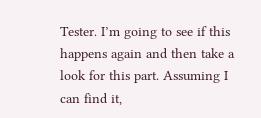Tester. I’m going to see if this happens again and then take a look for this part. Assuming I can find it,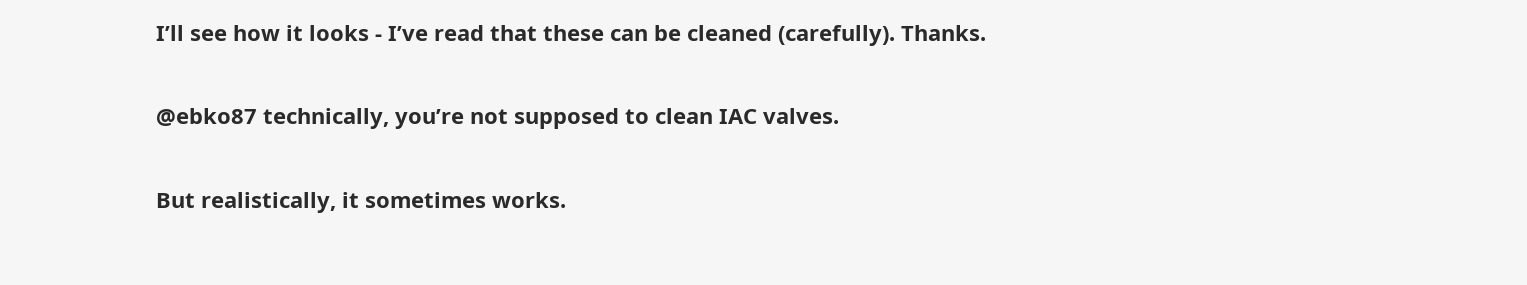I’ll see how it looks - I’ve read that these can be cleaned (carefully). Thanks.

@ebko87 technically, you’re not supposed to clean IAC valves.

But realistically, it sometimes works.